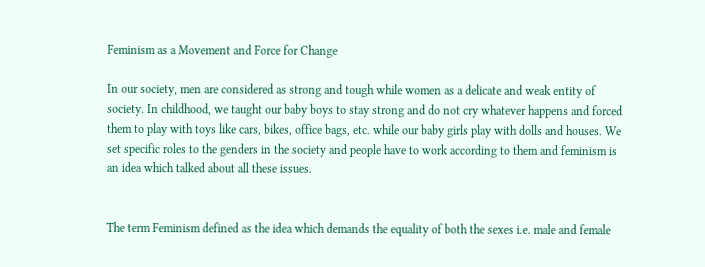Feminism as a Movement and Force for Change

In our society, men are considered as strong and tough while women as a delicate and weak entity of society. In childhood, we taught our baby boys to stay strong and do not cry whatever happens and forced them to play with toys like cars, bikes, office bags, etc. while our baby girls play with dolls and houses. We set specific roles to the genders in the society and people have to work according to them and feminism is an idea which talked about all these issues.


The term Feminism defined as the idea which demands the equality of both the sexes i.e. male and female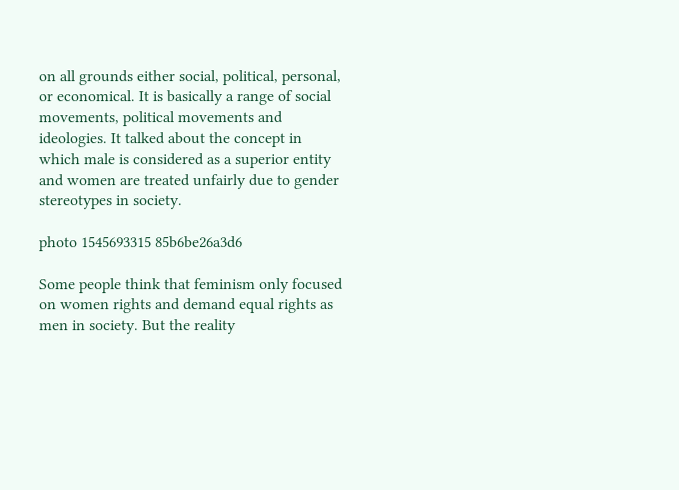on all grounds either social, political, personal, or economical. It is basically a range of social movements, political movements and ideologies. It talked about the concept in which male is considered as a superior entity and women are treated unfairly due to gender stereotypes in society.

photo 1545693315 85b6be26a3d6

Some people think that feminism only focused on women rights and demand equal rights as men in society. But the reality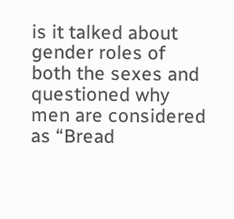is it talked about gender roles of both the sexes and questioned why men are considered as “Bread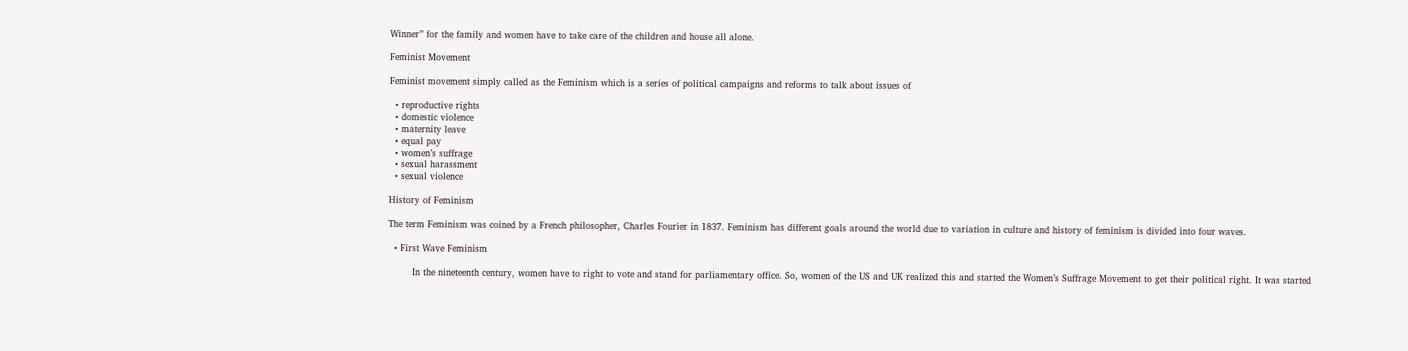Winner” for the family and women have to take care of the children and house all alone.

Feminist Movement

Feminist movement simply called as the Feminism which is a series of political campaigns and reforms to talk about issues of

  • reproductive rights
  • domestic violence
  • maternity leave
  • equal pay
  • women’s suffrage
  • sexual harassment
  • sexual violence

History of Feminism

The term Feminism was coined by a French philosopher, Charles Fourier in 1837. Feminism has different goals around the world due to variation in culture and history of feminism is divided into four waves.

  • First Wave Feminism

        In the nineteenth century, women have to right to vote and stand for parliamentary office. So, women of the US and UK realized this and started the Women’s Suffrage Movement to get their political right. It was started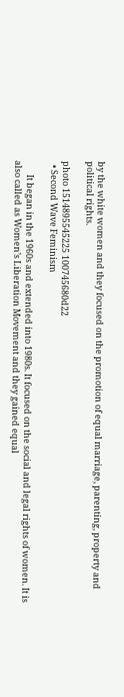by the white women and they focused on the promotion of equal marriage, parenting, property and political rights.

photo 1514895545225 100745680d22
  • Second Wave Feminism

       It began in the 1960s and extended into 1980s. It focused on the social and legal rights of women. It is also called as Women’s Liberation Movement and they gained equal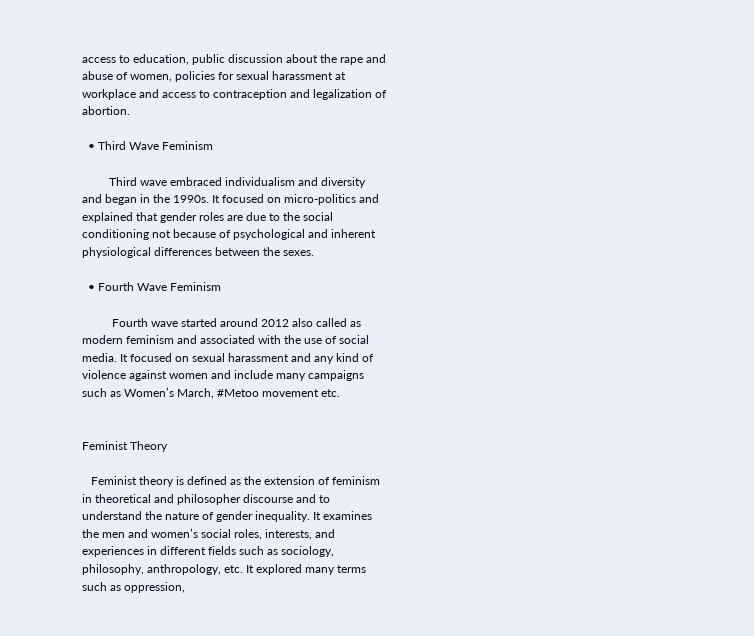access to education, public discussion about the rape and abuse of women, policies for sexual harassment at workplace and access to contraception and legalization of abortion.

  • Third Wave Feminism

         Third wave embraced individualism and diversity and began in the 1990s. It focused on micro-politics and explained that gender roles are due to the social conditioning not because of psychological and inherent physiological differences between the sexes.

  • Fourth Wave Feminism

          Fourth wave started around 2012 also called as modern feminism and associated with the use of social media. It focused on sexual harassment and any kind of violence against women and include many campaigns such as Women’s March, #Metoo movement etc.


Feminist Theory

   Feminist theory is defined as the extension of feminism in theoretical and philosopher discourse and to understand the nature of gender inequality. It examines the men and women’s social roles, interests, and experiences in different fields such as sociology, philosophy, anthropology, etc. It explored many terms such as oppression,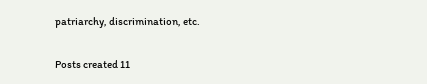patriarchy, discrimination, etc.

Posts created 11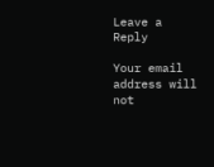Leave a Reply

Your email address will not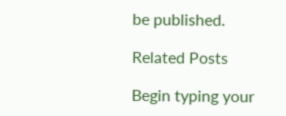be published.

Related Posts

Begin typing your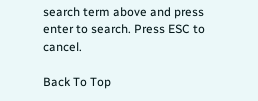search term above and press enter to search. Press ESC to cancel.

Back To Top